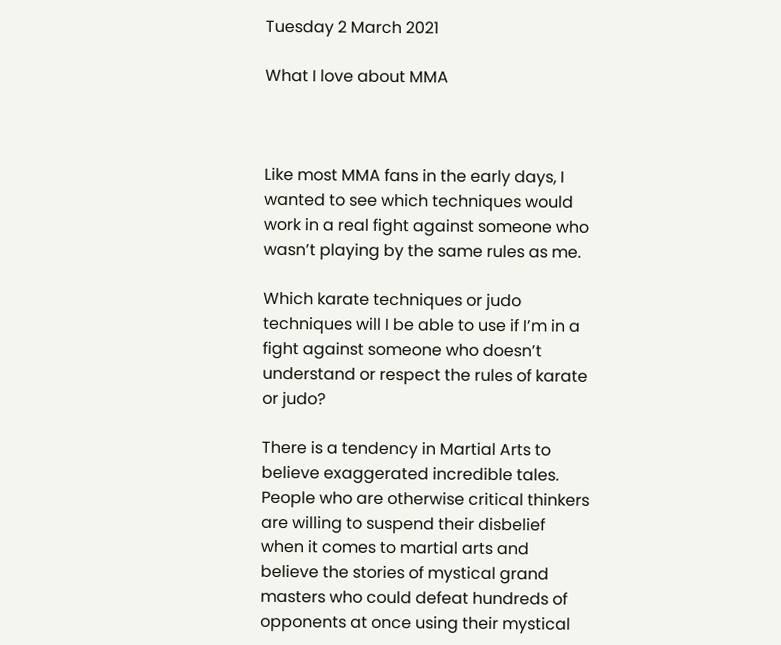Tuesday 2 March 2021

What I love about MMA



Like most MMA fans in the early days, I wanted to see which techniques would work in a real fight against someone who wasn’t playing by the same rules as me.

Which karate techniques or judo techniques will I be able to use if I’m in a fight against someone who doesn’t understand or respect the rules of karate or judo?

There is a tendency in Martial Arts to believe exaggerated incredible tales. People who are otherwise critical thinkers are willing to suspend their disbelief when it comes to martial arts and believe the stories of mystical grand masters who could defeat hundreds of opponents at once using their mystical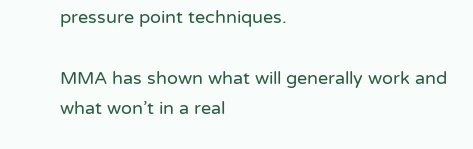pressure point techniques.

MMA has shown what will generally work and what won’t in a real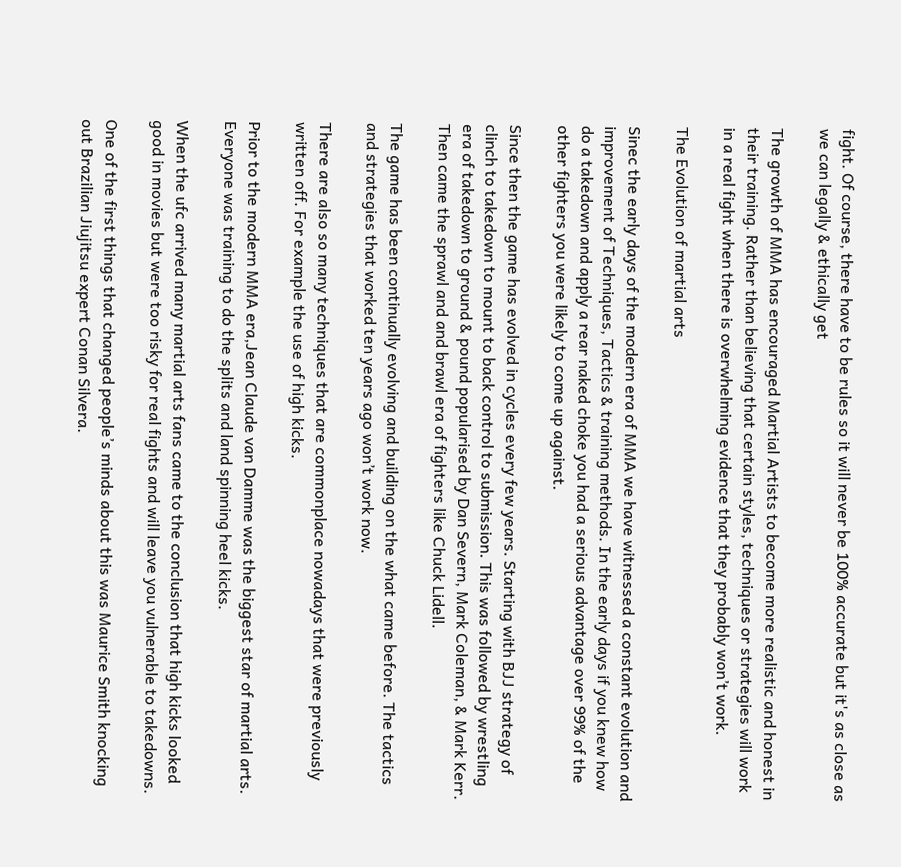fight. Of course, there have to be rules so it will never be 100% accurate but it's as close as we can legally & ethically get

The growth of MMA has encouraged Martial Artists to become more realistic and honest in their training. Rather than believing that certain styles, techniques or strategies will work in a real fight when there is overwhelming evidence that they probably won’t work.

The Evolution of martial arts

Sinec the early days of the modern era of MMA we have witnessed a constant evolution and improvement of Techniques, Tactics & training methods. In the early days if you knew how do a takedown and apply a rear naked choke you had a serious advantage over 99% of the other fighters you were likely to come up against.

Since then the game has evolved in cycles every few years. Starting with BJJ strategy of clinch to takedown to mount to back control to submission. This was followed by wrestling era of takedown to ground & pound popularised by Dan Severn, Mark Coleman, & Mark Kerr. Then came the sprawl and and brawl era of fighters like Chuck Lidell.

The game has been continually evolving and building on the what came before. The tactics and strategies that worked ten years ago won’t work now.

There are also so many techniques that are commonplace nowadays that were previously written off. For example the use of high kicks.

Prior to the modern MMA era,Jean Claude van Damme was the biggest star of martial arts. Everyone was training to do the splits and land spinning heel kicks.

When the ufc arrived many martial arts fans came to the conclusion that high kicks looked good in movies but were too risky for real fights and will leave you vulnerable to takedowns.

One of the first things that changed people’s minds about this was Maurice Smith knocking out Brazilian Jiujitsu expert Conan Silvera.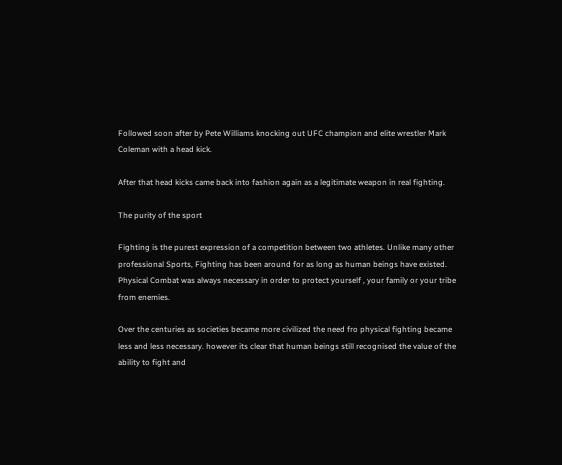Followed soon after by Pete Williams knocking out UFC champion and elite wrestler Mark Coleman with a head kick.

After that head kicks came back into fashion again as a legitimate weapon in real fighting.

The purity of the sport

Fighting is the purest expression of a competition between two athletes. Unlike many other professional Sports, Fighting has been around for as long as human beings have existed. Physical Combat was always necessary in order to protect yourself , your family or your tribe from enemies.

Over the centuries as societies became more civilized the need fro physical fighting became less and less necessary. however its clear that human beings still recognised the value of the ability to fight and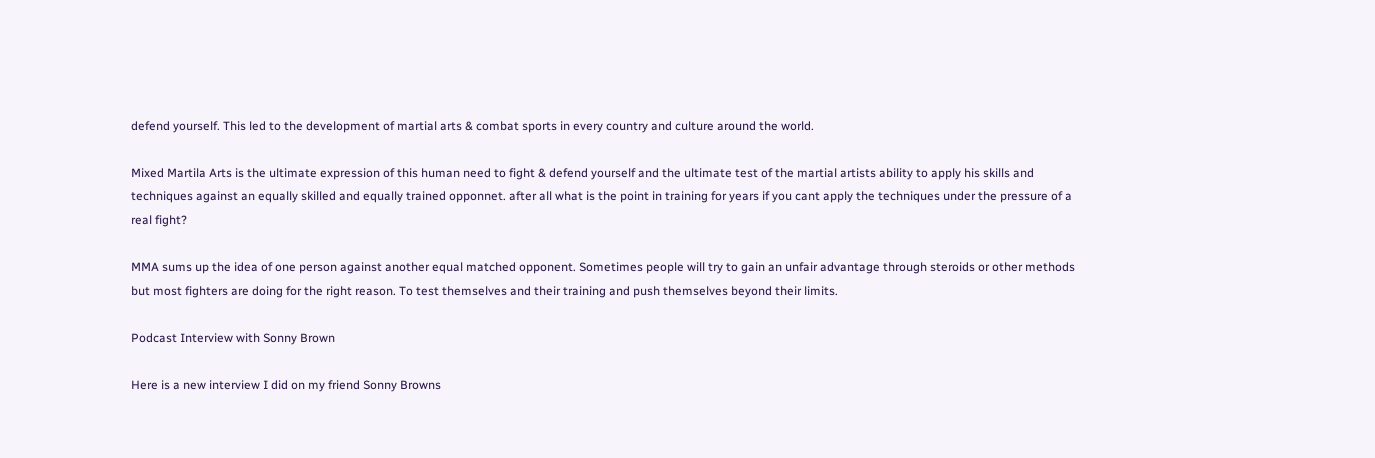defend yourself. This led to the development of martial arts & combat sports in every country and culture around the world.

Mixed Martila Arts is the ultimate expression of this human need to fight & defend yourself and the ultimate test of the martial artists ability to apply his skills and techniques against an equally skilled and equally trained opponnet. after all what is the point in training for years if you cant apply the techniques under the pressure of a real fight?

MMA sums up the idea of one person against another equal matched opponent. Sometimes people will try to gain an unfair advantage through steroids or other methods but most fighters are doing for the right reason. To test themselves and their training and push themselves beyond their limits.

Podcast Interview with Sonny Brown

Here is a new interview I did on my friend Sonny Browns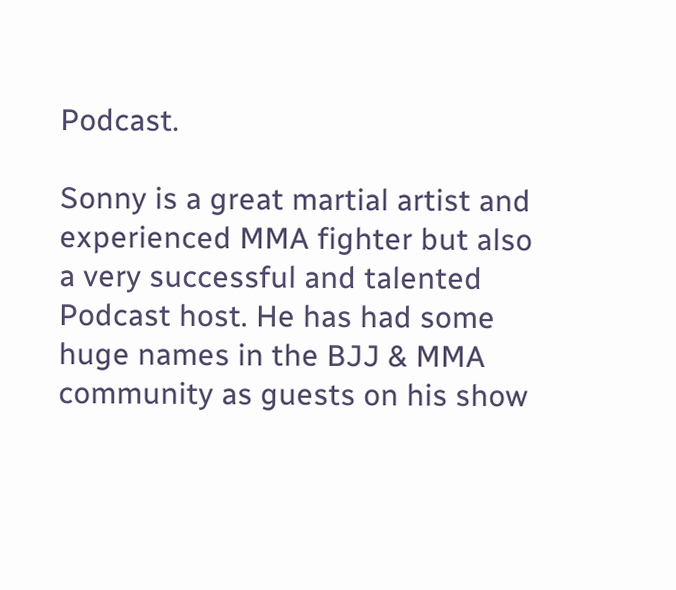Podcast.

Sonny is a great martial artist and experienced MMA fighter but also a very successful and talented  Podcast host. He has had some huge names in the BJJ & MMA community as guests on his show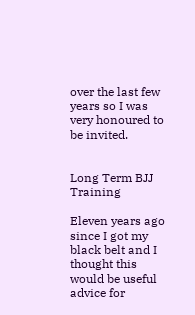over the last few years so I was very honoured to be invited.


Long Term BJJ Training

Eleven years ago since I got my black belt and I thought this would be useful advice for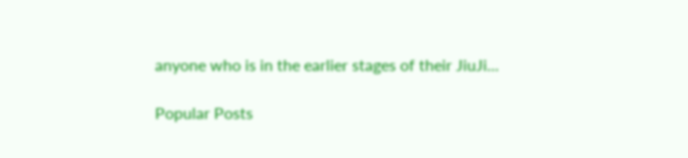anyone who is in the earlier stages of their JiuJi...

Popular Posts